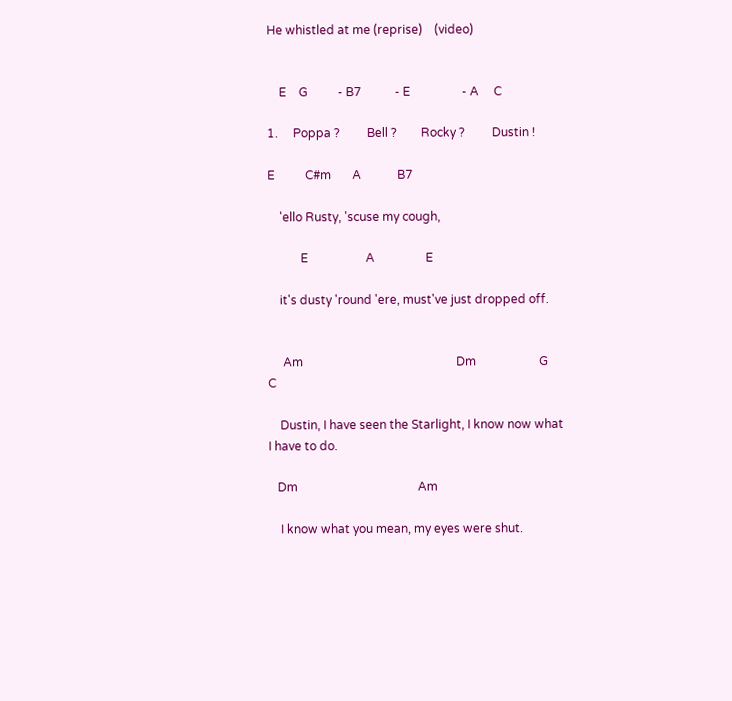He whistled at me (reprise)    (video)


    E    G          - B7           - E                 - A     C

1.     Poppa ?         Bell ?        Rocky ?         Dustin !

E          C#m       A            B7

    'ello Rusty, 'scuse my cough,

           E                   A                 E

    it's dusty 'round 'ere, must've just dropped off.


     Am                                                   Dm                     G         C

    Dustin, I have seen the Starlight, I know now what I have to do.

   Dm                                        Am

    I know what you mean, my eyes were shut.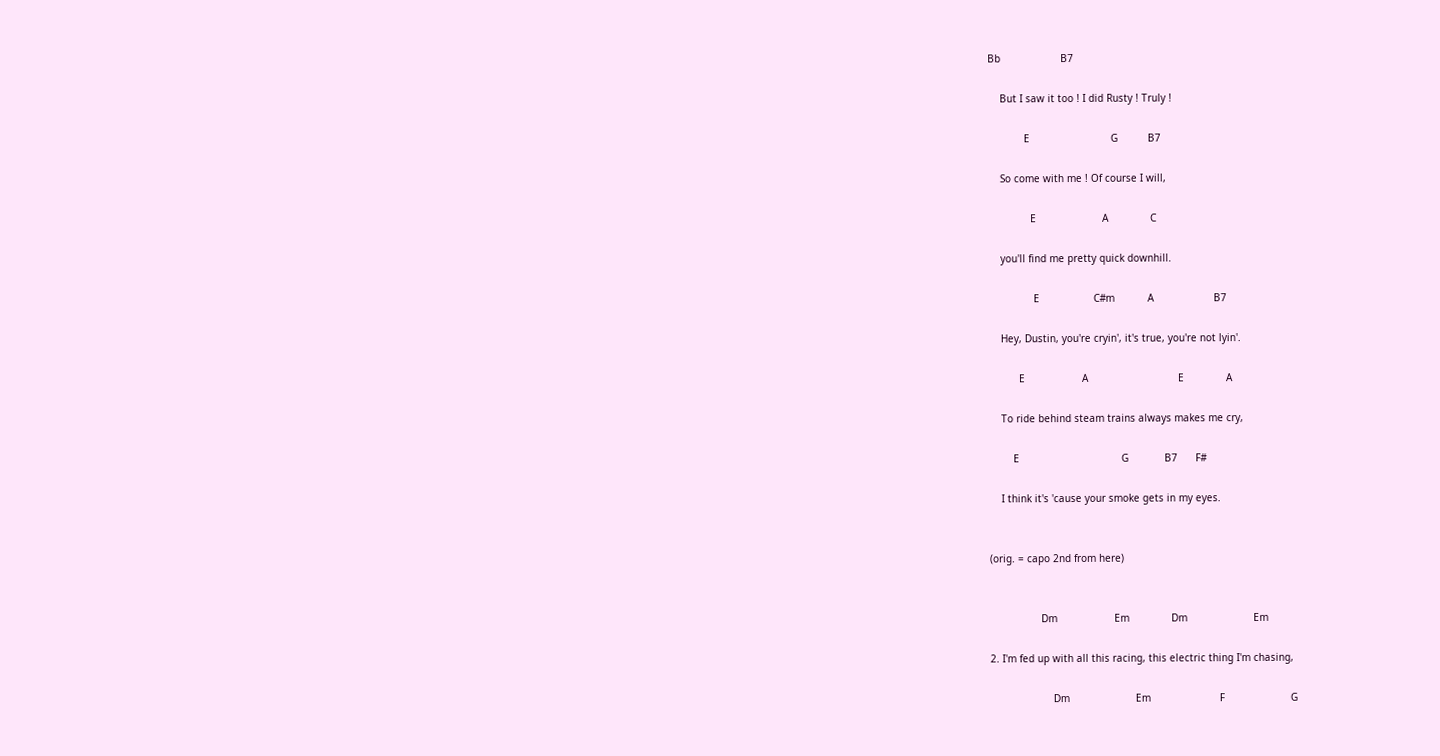Bb                    B7

    But I saw it too ! I did Rusty ! Truly !

            E                           G          B7

    So come with me ! Of course I will,

              E                      A              C

    you'll find me pretty quick downhill.

               E                  C#m           A                    B7

    Hey, Dustin, you're cryin', it's true, you're not lyin'.

          E                   A                              E              A

    To ride behind steam trains always makes me cry,

        E                                  G            B7      F#

    I think it's 'cause your smoke gets in my eyes.


(orig. = capo 2nd from here)


                 Dm                   Em              Dm                      Em

2. I'm fed up with all this racing, this electric thing I'm chasing,

                     Dm                      Em                       F                      G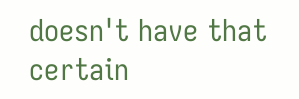doesn't have that certain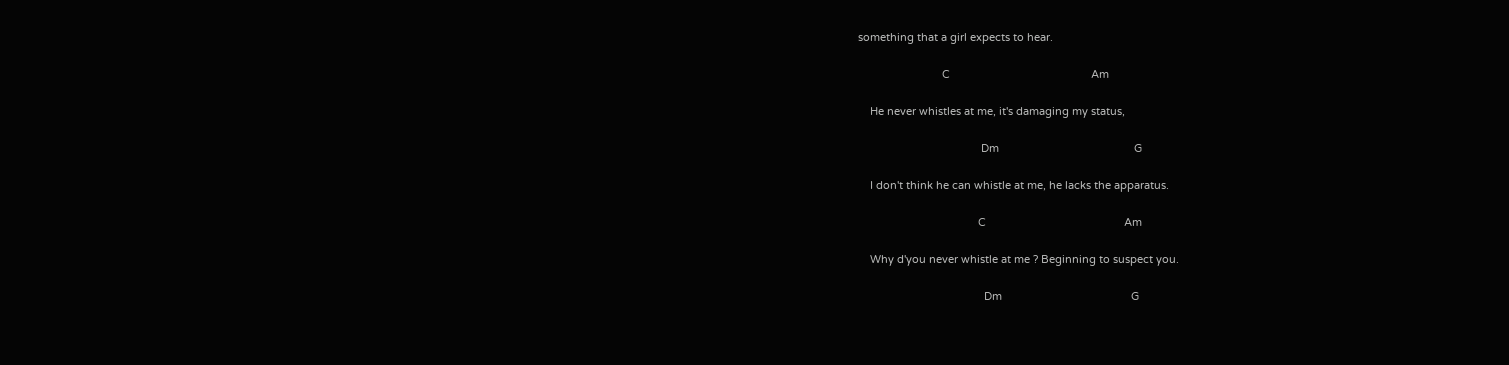something that a girl expects to hear.

                            C                                               Am

    He never whistles at me, it's damaging my status,

                                         Dm                                             G

    I don't think he can whistle at me, he lacks the apparatus.

                                        C                                              Am

    Why d'you never whistle at me ? Beginning to suspect you.

                                          Dm                                           G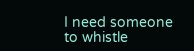I need someone to whistle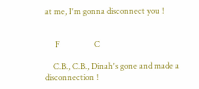at me, I'm gonna disconnect you !


     F                 C

    C.B., C.B., Dinah's gone and made a disconnection !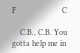F                       C

    C.B., C.B. You gotta help me in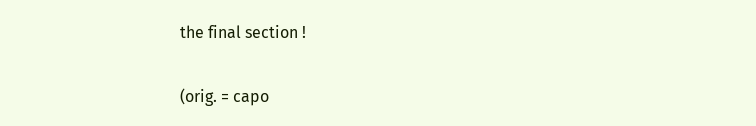the final section !


(orig. = capo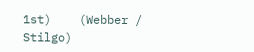1st)    (Webber / Stilgo)